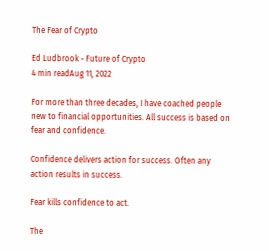The Fear of Crypto

Ed Ludbrook - Future of Crypto
4 min readAug 11, 2022

For more than three decades, I have coached people new to financial opportunities. All success is based on fear and confidence.

Confidence delivers action for success. Often any action results in success.

Fear kills confidence to act.

The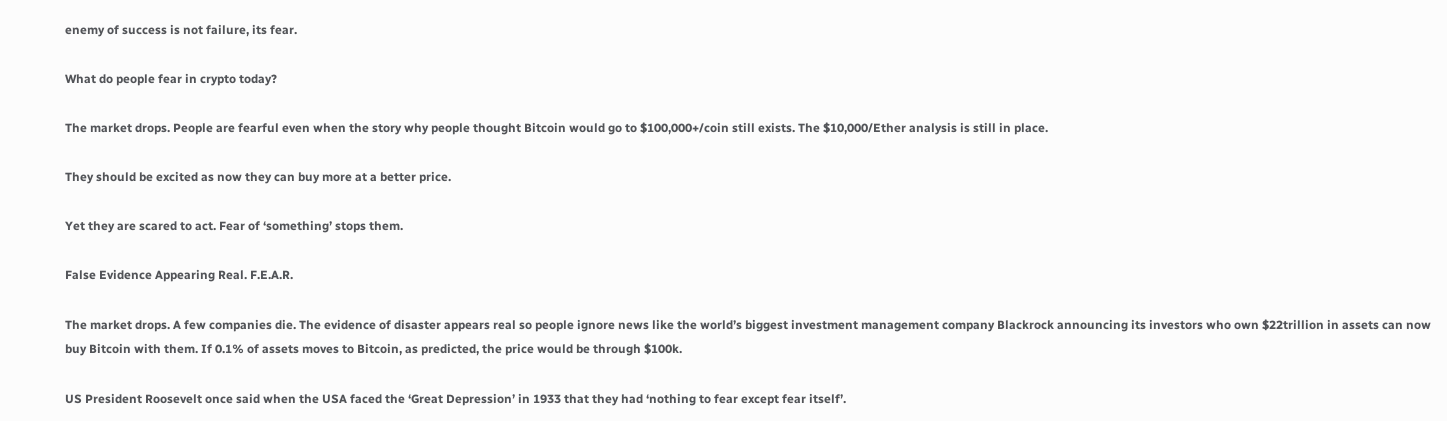enemy of success is not failure, its fear.

What do people fear in crypto today?

The market drops. People are fearful even when the story why people thought Bitcoin would go to $100,000+/coin still exists. The $10,000/Ether analysis is still in place.

They should be excited as now they can buy more at a better price.

Yet they are scared to act. Fear of ‘something’ stops them.

False Evidence Appearing Real. F.E.A.R.

The market drops. A few companies die. The evidence of disaster appears real so people ignore news like the world’s biggest investment management company Blackrock announcing its investors who own $22trillion in assets can now buy Bitcoin with them. If 0.1% of assets moves to Bitcoin, as predicted, the price would be through $100k.

US President Roosevelt once said when the USA faced the ‘Great Depression’ in 1933 that they had ‘nothing to fear except fear itself’.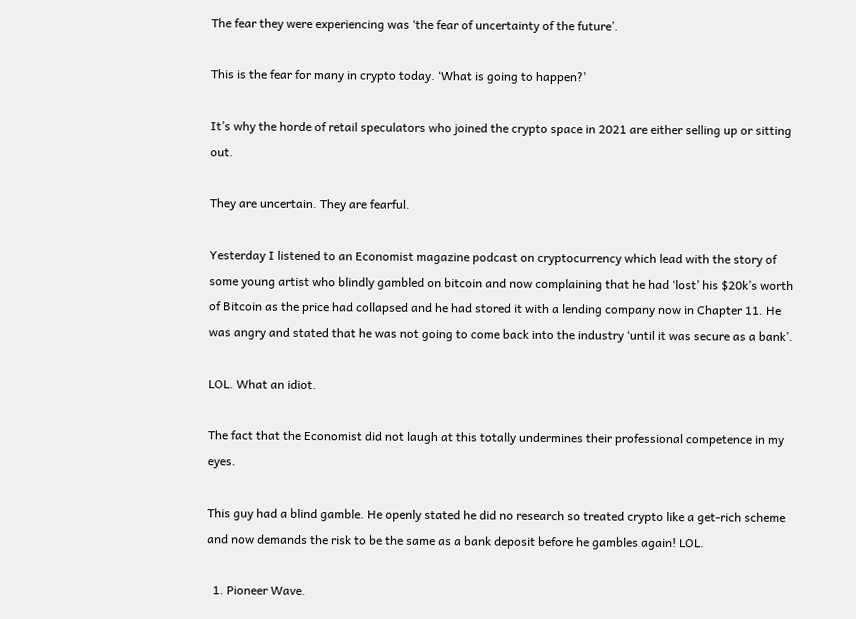The fear they were experiencing was ‘the fear of uncertainty of the future’.

This is the fear for many in crypto today. ‘What is going to happen?’

It’s why the horde of retail speculators who joined the crypto space in 2021 are either selling up or sitting out.

They are uncertain. They are fearful.

Yesterday I listened to an Economist magazine podcast on cryptocurrency which lead with the story of some young artist who blindly gambled on bitcoin and now complaining that he had ‘lost’ his $20k’s worth of Bitcoin as the price had collapsed and he had stored it with a lending company now in Chapter 11. He was angry and stated that he was not going to come back into the industry ‘until it was secure as a bank’.

LOL. What an idiot.

The fact that the Economist did not laugh at this totally undermines their professional competence in my eyes.

This guy had a blind gamble. He openly stated he did no research so treated crypto like a get-rich scheme and now demands the risk to be the same as a bank deposit before he gambles again! LOL.

  1. Pioneer Wave.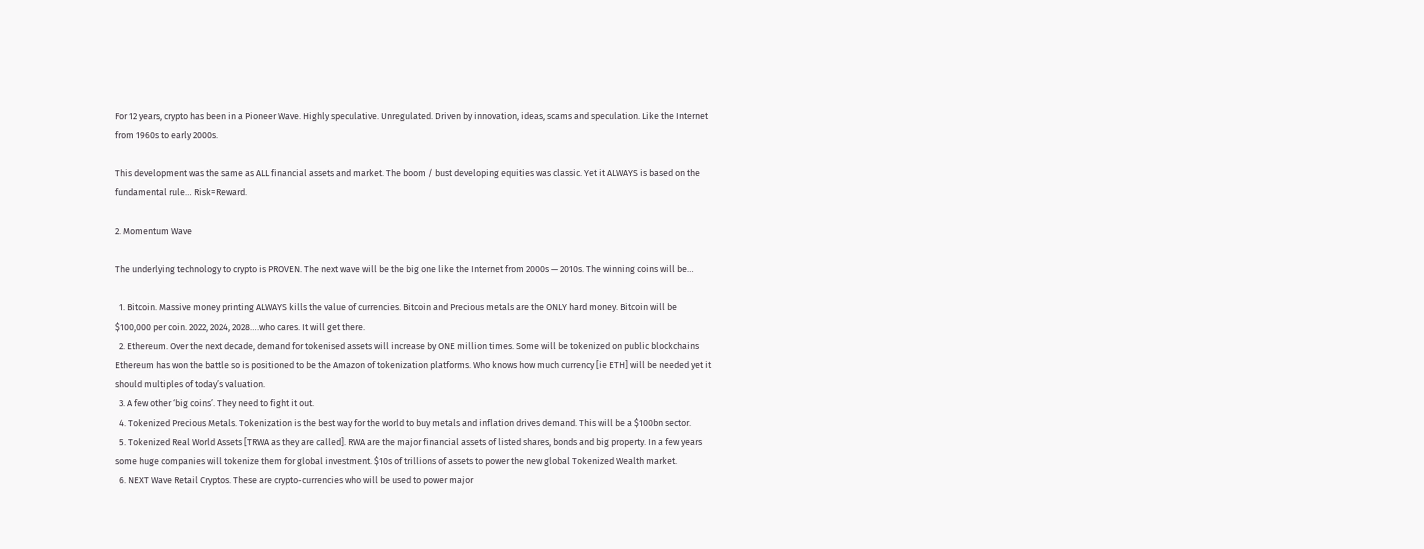For 12 years, crypto has been in a Pioneer Wave. Highly speculative. Unregulated. Driven by innovation, ideas, scams and speculation. Like the Internet from 1960s to early 2000s.

This development was the same as ALL financial assets and market. The boom / bust developing equities was classic. Yet it ALWAYS is based on the fundamental rule… Risk=Reward.

2. Momentum Wave

The underlying technology to crypto is PROVEN. The next wave will be the big one like the Internet from 2000s — 2010s. The winning coins will be…

  1. Bitcoin. Massive money printing ALWAYS kills the value of currencies. Bitcoin and Precious metals are the ONLY hard money. Bitcoin will be $100,000 per coin. 2022, 2024, 2028….who cares. It will get there.
  2. Ethereum. Over the next decade, demand for tokenised assets will increase by ONE million times. Some will be tokenized on public blockchains Ethereum has won the battle so is positioned to be the Amazon of tokenization platforms. Who knows how much currency [ie ETH] will be needed yet it should multiples of today’s valuation.
  3. A few other ‘big coins’. They need to fight it out.
  4. Tokenized Precious Metals. Tokenization is the best way for the world to buy metals and inflation drives demand. This will be a $100bn sector.
  5. Tokenized Real World Assets [TRWA as they are called]. RWA are the major financial assets of listed shares, bonds and big property. In a few years some huge companies will tokenize them for global investment. $10s of trillions of assets to power the new global Tokenized Wealth market.
  6. NEXT Wave Retail Cryptos. These are crypto-currencies who will be used to power major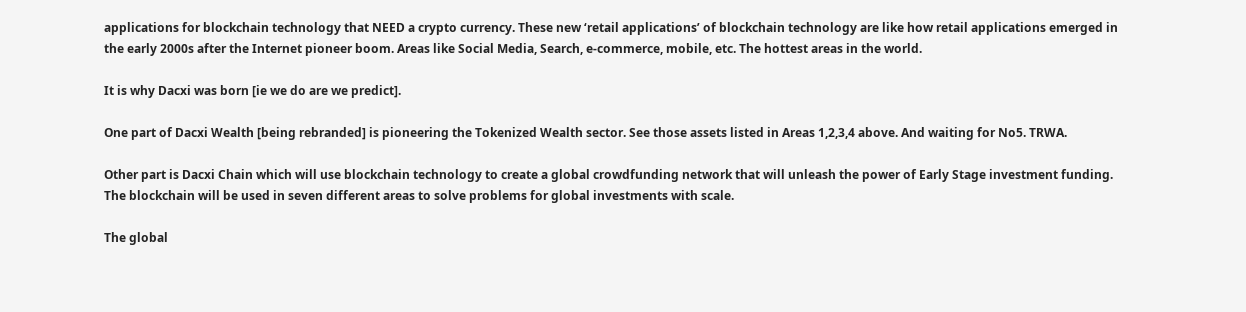applications for blockchain technology that NEED a crypto currency. These new ‘retail applications’ of blockchain technology are like how retail applications emerged in the early 2000s after the Internet pioneer boom. Areas like Social Media, Search, e-commerce, mobile, etc. The hottest areas in the world.

It is why Dacxi was born [ie we do are we predict].

One part of Dacxi Wealth [being rebranded] is pioneering the Tokenized Wealth sector. See those assets listed in Areas 1,2,3,4 above. And waiting for No5. TRWA.

Other part is Dacxi Chain which will use blockchain technology to create a global crowdfunding network that will unleash the power of Early Stage investment funding. The blockchain will be used in seven different areas to solve problems for global investments with scale.

The global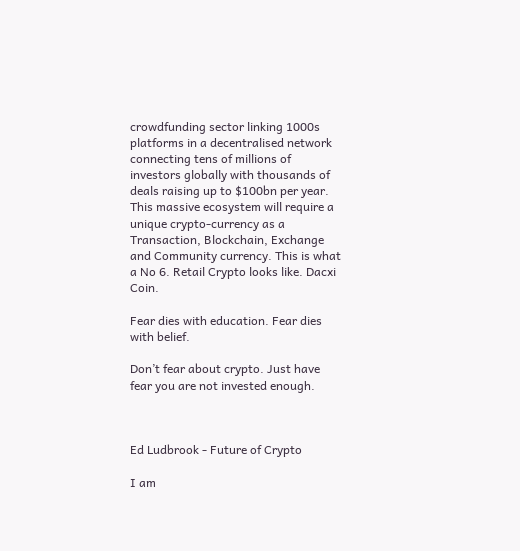crowdfunding sector linking 1000s platforms in a decentralised network connecting tens of millions of investors globally with thousands of deals raising up to $100bn per year. This massive ecosystem will require a unique crypto-currency as a Transaction, Blockchain, Exchange and Community currency. This is what a No 6. Retail Crypto looks like. Dacxi Coin.

Fear dies with education. Fear dies with belief.

Don’t fear about crypto. Just have fear you are not invested enough.



Ed Ludbrook - Future of Crypto

I am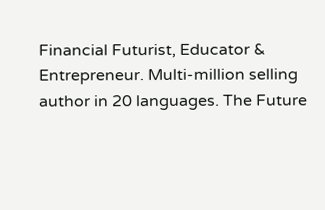Financial Futurist, Educator & Entrepreneur. Multi-million selling author in 20 languages. The Future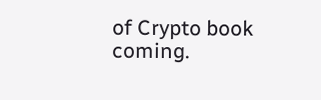of Crypto book coming.